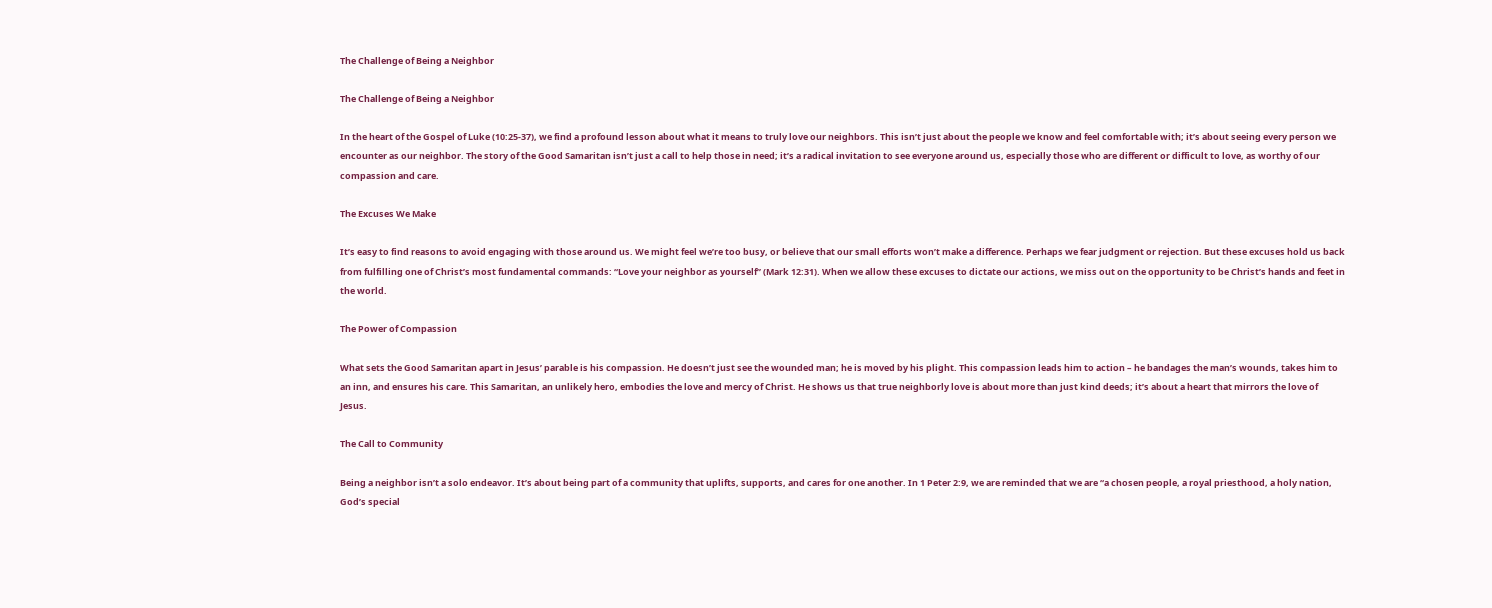The Challenge of Being a Neighbor

The Challenge of Being a Neighbor

In the heart of the Gospel of Luke (10:25-37), we find a profound lesson about what it means to truly love our neighbors. This isn’t just about the people we know and feel comfortable with; it’s about seeing every person we encounter as our neighbor. The story of the Good Samaritan isn’t just a call to help those in need; it’s a radical invitation to see everyone around us, especially those who are different or difficult to love, as worthy of our compassion and care.

The Excuses We Make

It’s easy to find reasons to avoid engaging with those around us. We might feel we’re too busy, or believe that our small efforts won’t make a difference. Perhaps we fear judgment or rejection. But these excuses hold us back from fulfilling one of Christ’s most fundamental commands: “Love your neighbor as yourself” (Mark 12:31). When we allow these excuses to dictate our actions, we miss out on the opportunity to be Christ’s hands and feet in the world.

The Power of Compassion

What sets the Good Samaritan apart in Jesus’ parable is his compassion. He doesn’t just see the wounded man; he is moved by his plight. This compassion leads him to action – he bandages the man’s wounds, takes him to an inn, and ensures his care. This Samaritan, an unlikely hero, embodies the love and mercy of Christ. He shows us that true neighborly love is about more than just kind deeds; it’s about a heart that mirrors the love of Jesus.

The Call to Community

Being a neighbor isn’t a solo endeavor. It’s about being part of a community that uplifts, supports, and cares for one another. In 1 Peter 2:9, we are reminded that we are “a chosen people, a royal priesthood, a holy nation, God’s special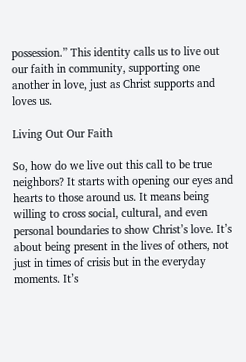possession.” This identity calls us to live out our faith in community, supporting one another in love, just as Christ supports and loves us.

Living Out Our Faith

So, how do we live out this call to be true neighbors? It starts with opening our eyes and hearts to those around us. It means being willing to cross social, cultural, and even personal boundaries to show Christ’s love. It’s about being present in the lives of others, not just in times of crisis but in the everyday moments. It’s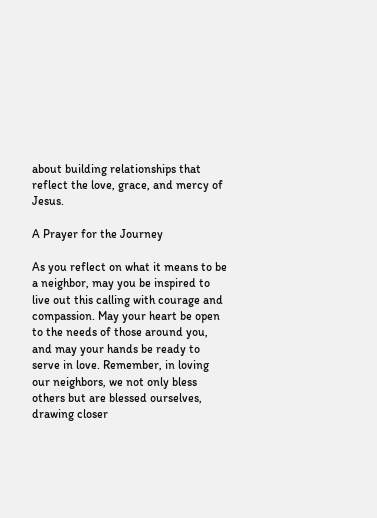about building relationships that reflect the love, grace, and mercy of Jesus.

A Prayer for the Journey

As you reflect on what it means to be a neighbor, may you be inspired to live out this calling with courage and compassion. May your heart be open to the needs of those around you, and may your hands be ready to serve in love. Remember, in loving our neighbors, we not only bless others but are blessed ourselves, drawing closer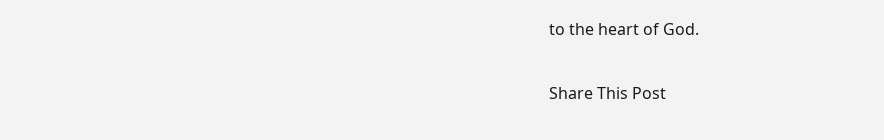to the heart of God.

Share This Post